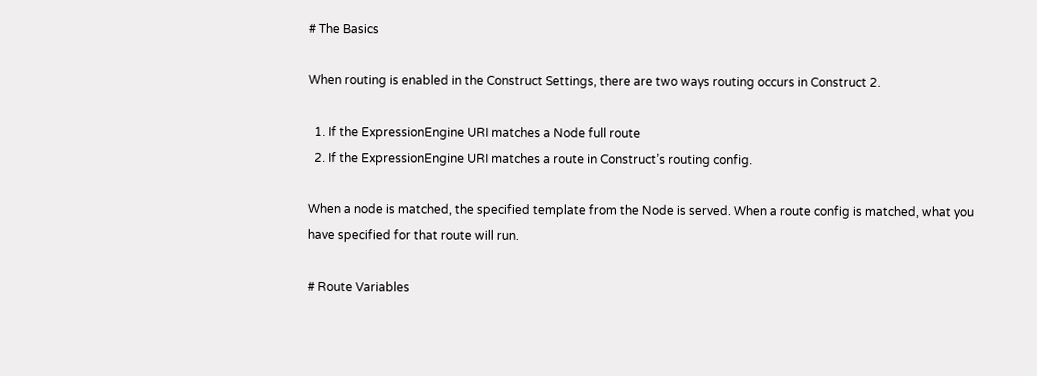# The Basics

When routing is enabled in the Construct Settings, there are two ways routing occurs in Construct 2.

  1. If the ExpressionEngine URI matches a Node full route
  2. If the ExpressionEngine URI matches a route in Construct’s routing config.

When a node is matched, the specified template from the Node is served. When a route config is matched, what you have specified for that route will run.

# Route Variables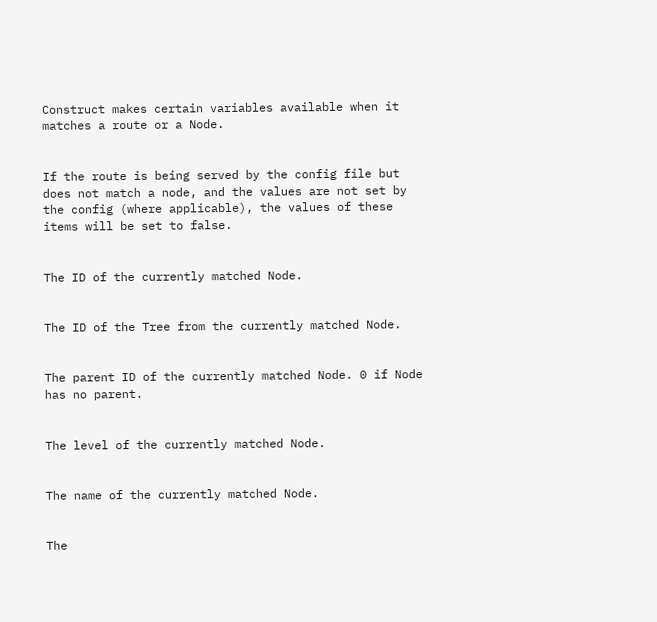Construct makes certain variables available when it matches a route or a Node.


If the route is being served by the config file but does not match a node, and the values are not set by the config (where applicable), the values of these items will be set to false.


The ID of the currently matched Node.


The ID of the Tree from the currently matched Node.


The parent ID of the currently matched Node. 0 if Node has no parent.


The level of the currently matched Node.


The name of the currently matched Node.


The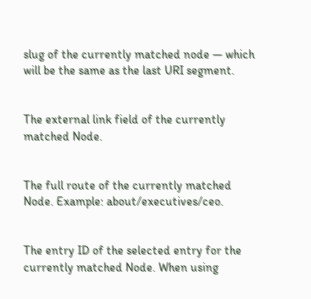slug of the currently matched node — which will be the same as the last URI segment.


The external link field of the currently matched Node.


The full route of the currently matched Node. Example: about/executives/ceo.


The entry ID of the selected entry for the currently matched Node. When using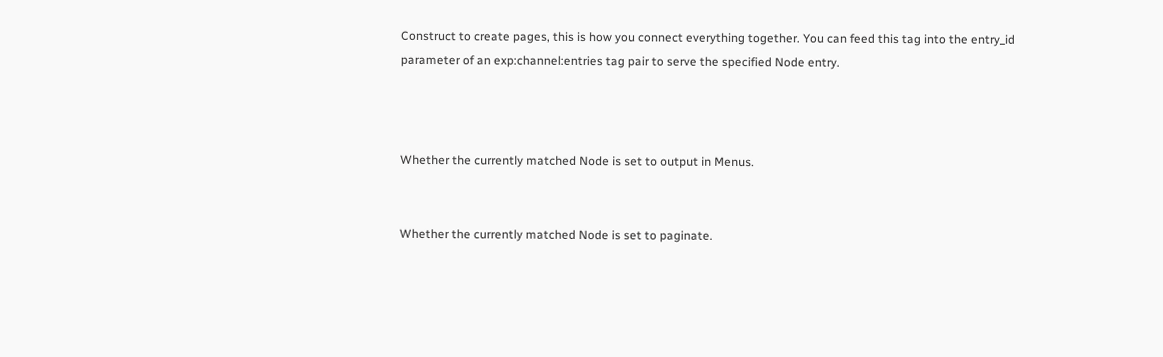Construct to create pages, this is how you connect everything together. You can feed this tag into the entry_id parameter of an exp:channel:entries tag pair to serve the specified Node entry.



Whether the currently matched Node is set to output in Menus.


Whether the currently matched Node is set to paginate.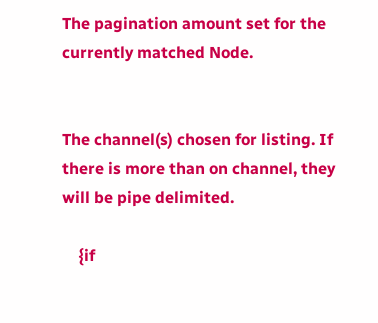The pagination amount set for the currently matched Node.


The channel(s) chosen for listing. If there is more than on channel, they will be pipe delimited.

    {if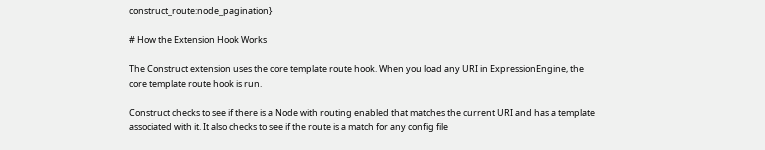construct_route:node_pagination}

# How the Extension Hook Works

The Construct extension uses the core template route hook. When you load any URI in ExpressionEngine, the core template route hook is run.

Construct checks to see if there is a Node with routing enabled that matches the current URI and has a template associated with it. It also checks to see if the route is a match for any config file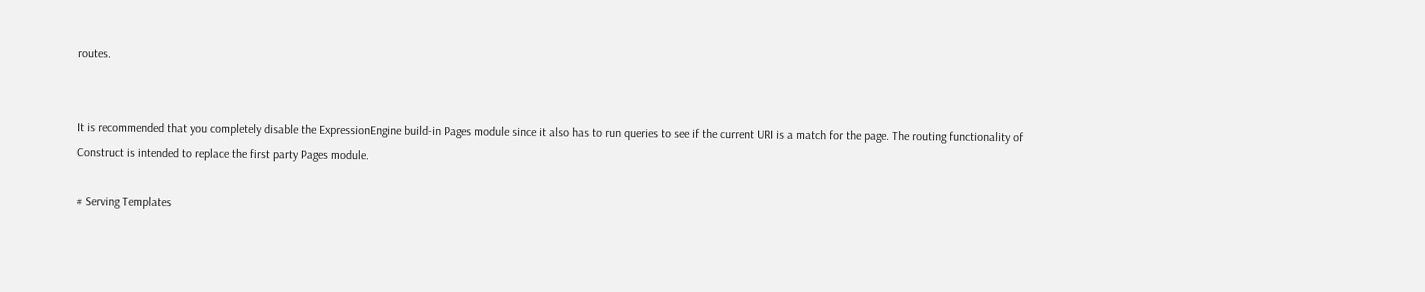routes.


It is recommended that you completely disable the ExpressionEngine build-in Pages module since it also has to run queries to see if the current URI is a match for the page. The routing functionality of Construct is intended to replace the first party Pages module.

# Serving Templates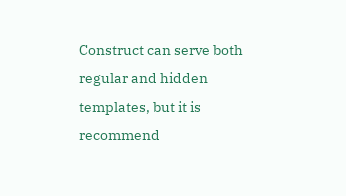Construct can serve both regular and hidden templates, but it is recommend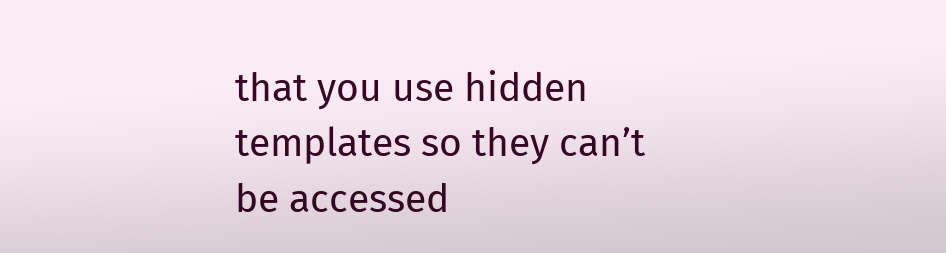that you use hidden templates so they can’t be accessed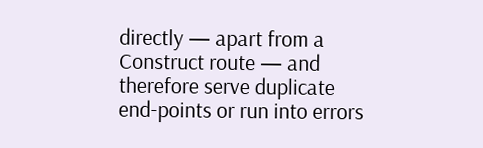directly — apart from a Construct route — and therefore serve duplicate end-points or run into errors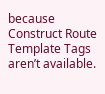because Construct Route Template Tags aren’t available.